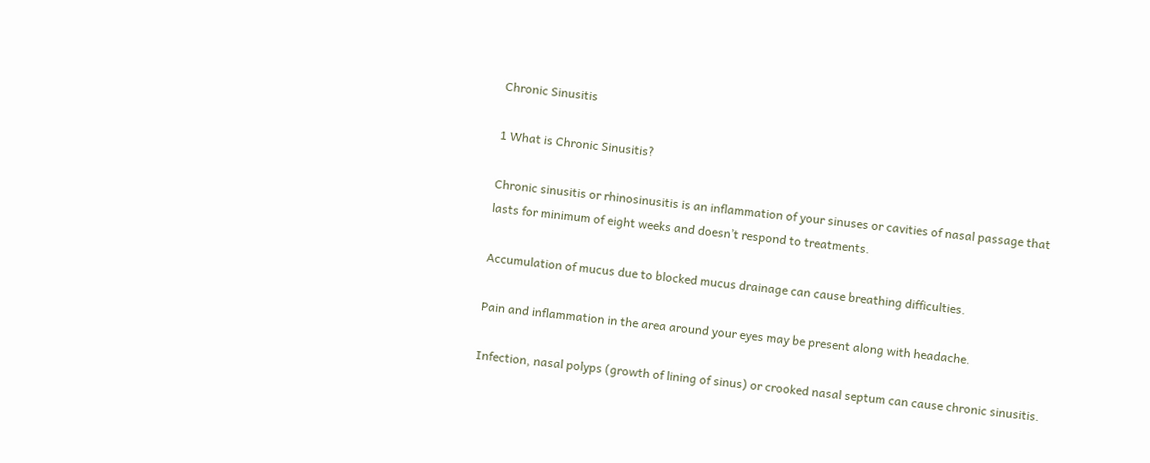Chronic Sinusitis

1 What is Chronic Sinusitis?

Chronic sinusitis or rhinosinusitis is an inflammation of your sinuses or cavities of nasal passage that lasts for minimum of eight weeks and doesn’t respond to treatments.

Accumulation of mucus due to blocked mucus drainage can cause breathing difficulties.

Pain and inflammation in the area around your eyes may be present along with headache.

Infection, nasal polyps (growth of lining of sinus) or crooked nasal septum can cause chronic sinusitis.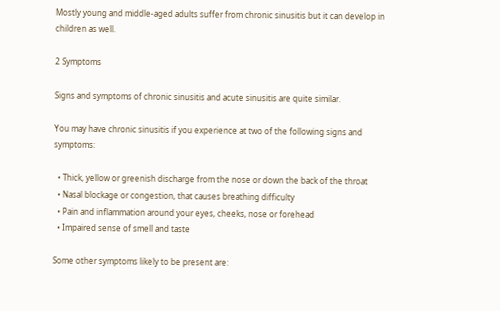Mostly young and middle-aged adults suffer from chronic sinusitis but it can develop in children as well.

2 Symptoms

Signs and symptoms of chronic sinusitis and acute sinusitis are quite similar.

You may have chronic sinusitis if you experience at two of the following signs and symptoms:

  • Thick, yellow or greenish discharge from the nose or down the back of the throat
  • Nasal blockage or congestion, that causes breathing difficulty
  • Pain and inflammation around your eyes, cheeks, nose or forehead
  • Impaired sense of smell and taste

Some other symptoms likely to be present are: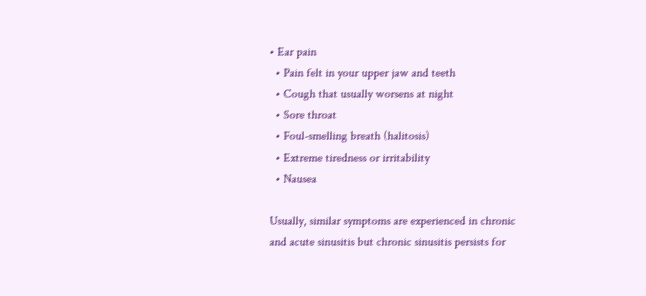• Ear pain
  • Pain felt in your upper jaw and teeth
  • Cough that usually worsens at night
  • Sore throat
  • Foul-smelling breath (halitosis)
  • Extreme tiredness or irritability
  • Nausea

Usually, similar symptoms are experienced in chronic and acute sinusitis but chronic sinusitis persists for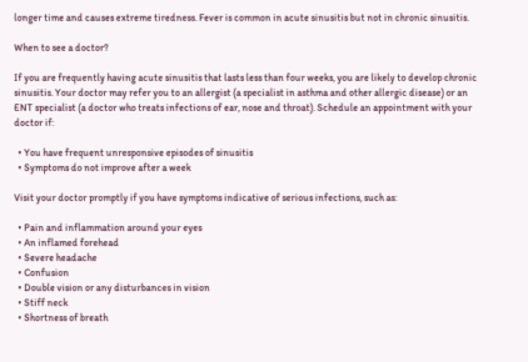longer time and causes extreme tiredness. Fever is common in acute sinusitis but not in chronic sinusitis.

When to see a doctor?

If you are frequently having acute sinusitis that lasts less than four weeks, you are likely to develop chronic sinusitis. Your doctor may refer you to an allergist (a specialist in asthma and other allergic disease) or an ENT specialist (a doctor who treats infections of ear, nose and throat). Schedule an appointment with your doctor if:

  • You have frequent unresponsive episodes of sinusitis
  • Symptoms do not improve after a week

Visit your doctor promptly if you have symptoms indicative of serious infections, such as:

  • Pain and inflammation around your eyes
  • An inflamed forehead
  • Severe headache
  • Confusion
  • Double vision or any disturbances in vision
  • Stiff neck
  • Shortness of breath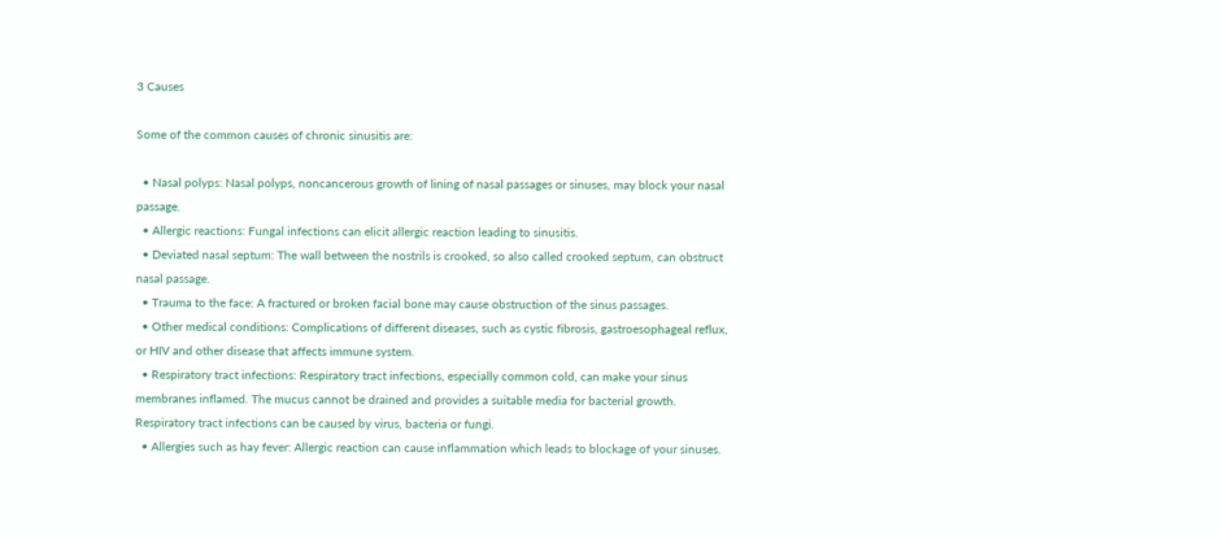3 Causes

Some of the common causes of chronic sinusitis are:

  • Nasal polyps: Nasal polyps, noncancerous growth of lining of nasal passages or sinuses, may block your nasal passage.
  • Allergic reactions: Fungal infections can elicit allergic reaction leading to sinusitis.
  • Deviated nasal septum: The wall between the nostrils is crooked, so also called crooked septum, can obstruct nasal passage.
  • Trauma to the face: A fractured or broken facial bone may cause obstruction of the sinus passages.
  • Other medical conditions: Complications of different diseases, such as cystic fibrosis, gastroesophageal reflux, or HIV and other disease that affects immune system.
  • Respiratory tract infections: Respiratory tract infections, especially common cold, can make your sinus membranes inflamed. The mucus cannot be drained and provides a suitable media for bacterial growth. Respiratory tract infections can be caused by virus, bacteria or fungi.
  • Allergies such as hay fever: Allergic reaction can cause inflammation which leads to blockage of your sinuses.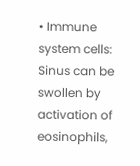• Immune system cells: Sinus can be swollen by activation of eosinophils,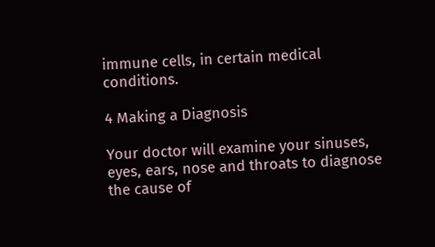immune cells, in certain medical conditions.

4 Making a Diagnosis

Your doctor will examine your sinuses, eyes, ears, nose and throats to diagnose the cause of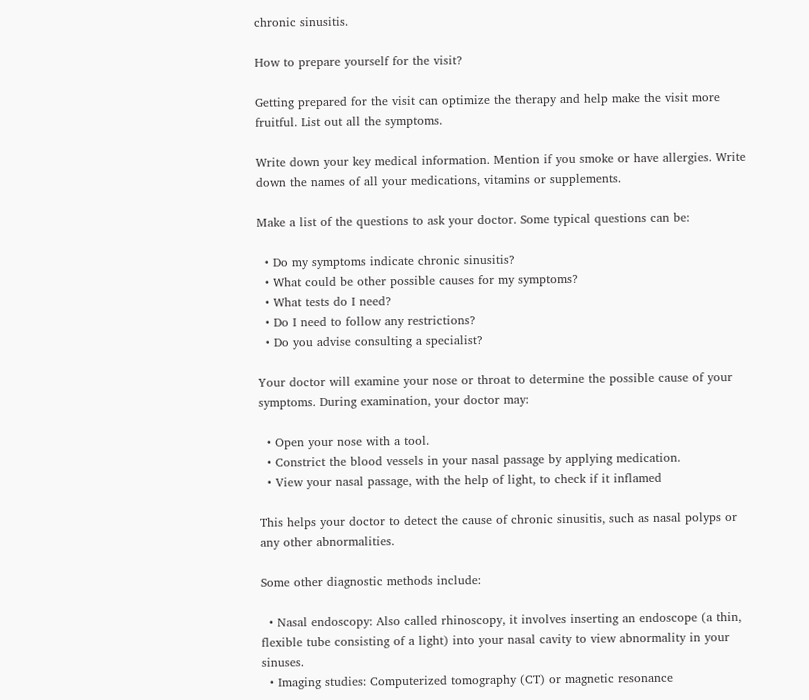chronic sinusitis.

How to prepare yourself for the visit?

Getting prepared for the visit can optimize the therapy and help make the visit more fruitful. List out all the symptoms.

Write down your key medical information. Mention if you smoke or have allergies. Write down the names of all your medications, vitamins or supplements.

Make a list of the questions to ask your doctor. Some typical questions can be:

  • Do my symptoms indicate chronic sinusitis?
  • What could be other possible causes for my symptoms?
  • What tests do I need?
  • Do I need to follow any restrictions?
  • Do you advise consulting a specialist?

Your doctor will examine your nose or throat to determine the possible cause of your symptoms. During examination, your doctor may:

  • Open your nose with a tool.
  • Constrict the blood vessels in your nasal passage by applying medication.
  • View your nasal passage, with the help of light, to check if it inflamed

This helps your doctor to detect the cause of chronic sinusitis, such as nasal polyps or any other abnormalities.

Some other diagnostic methods include:

  • Nasal endoscopy: Also called rhinoscopy, it involves inserting an endoscope (a thin, flexible tube consisting of a light) into your nasal cavity to view abnormality in your sinuses.
  • Imaging studies: Computerized tomography (CT) or magnetic resonance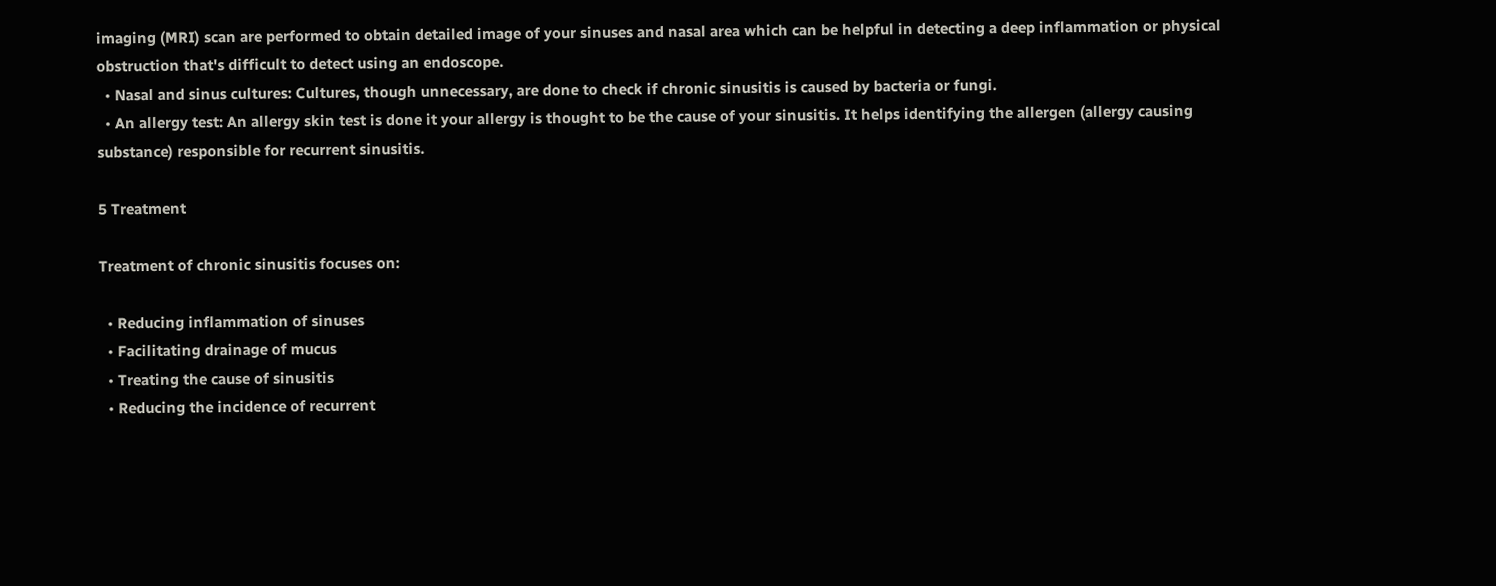imaging (MRI) scan are performed to obtain detailed image of your sinuses and nasal area which can be helpful in detecting a deep inflammation or physical obstruction that's difficult to detect using an endoscope.
  • Nasal and sinus cultures: Cultures, though unnecessary, are done to check if chronic sinusitis is caused by bacteria or fungi.
  • An allergy test: An allergy skin test is done it your allergy is thought to be the cause of your sinusitis. It helps identifying the allergen (allergy causing substance) responsible for recurrent sinusitis.

5 Treatment

Treatment of chronic sinusitis focuses on:

  • Reducing inflammation of sinuses
  • Facilitating drainage of mucus
  • Treating the cause of sinusitis
  • Reducing the incidence of recurrent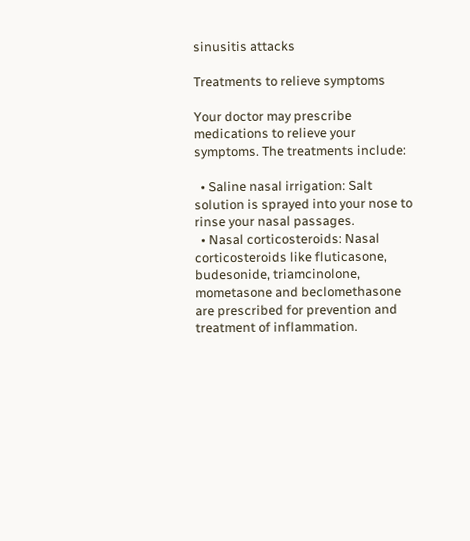sinusitis attacks

Treatments to relieve symptoms

Your doctor may prescribe medications to relieve your symptoms. The treatments include:

  • Saline nasal irrigation: Salt solution is sprayed into your nose to rinse your nasal passages.
  • Nasal corticosteroids: Nasal corticosteroids like fluticasone, budesonide, triamcinolone, mometasone and beclomethasone are prescribed for prevention and treatment of inflammation.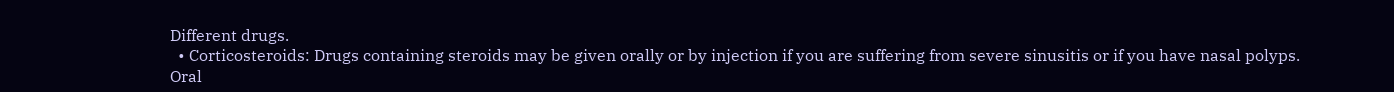Different drugs.
  • Corticosteroids: Drugs containing steroids may be given orally or by injection if you are suffering from severe sinusitis or if you have nasal polyps. Oral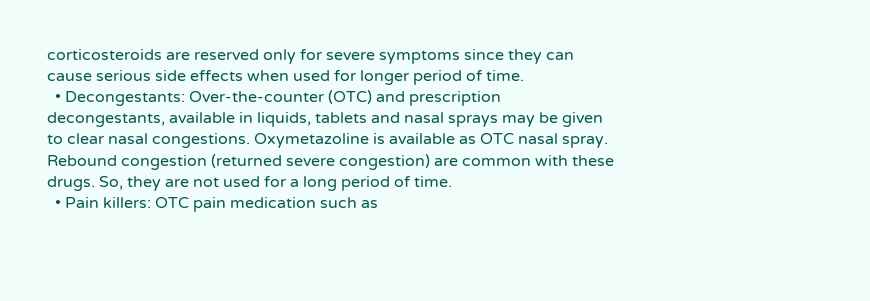corticosteroids are reserved only for severe symptoms since they can cause serious side effects when used for longer period of time.
  • Decongestants: Over-the-counter (OTC) and prescription decongestants, available in liquids, tablets and nasal sprays may be given to clear nasal congestions. Oxymetazoline is available as OTC nasal spray. Rebound congestion (returned severe congestion) are common with these drugs. So, they are not used for a long period of time.
  • Pain killers: OTC pain medication such as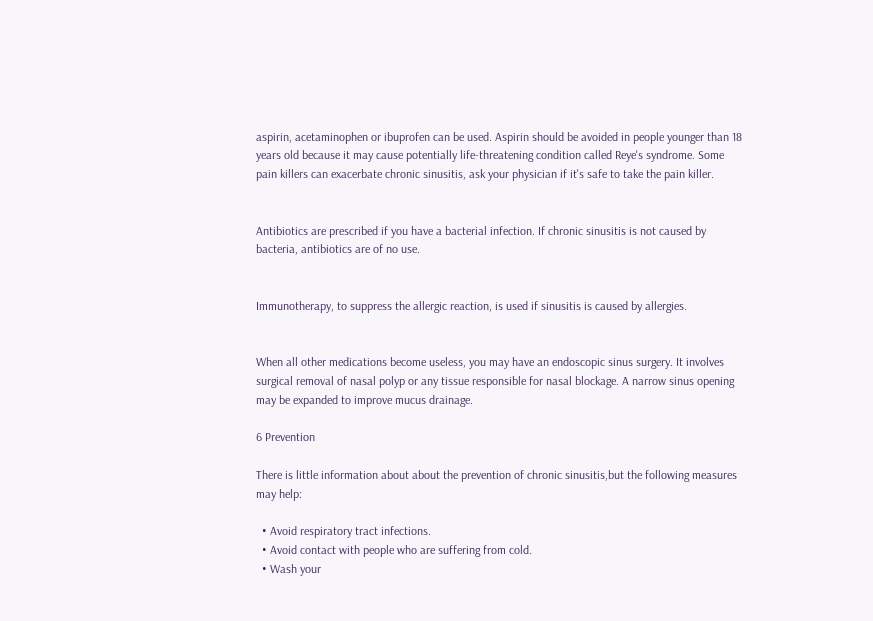aspirin, acetaminophen or ibuprofen can be used. Aspirin should be avoided in people younger than 18 years old because it may cause potentially life-threatening condition called Reye's syndrome. Some pain killers can exacerbate chronic sinusitis, ask your physician if it's safe to take the pain killer.


Antibiotics are prescribed if you have a bacterial infection. If chronic sinusitis is not caused by bacteria, antibiotics are of no use.


Immunotherapy, to suppress the allergic reaction, is used if sinusitis is caused by allergies.


When all other medications become useless, you may have an endoscopic sinus surgery. It involves surgical removal of nasal polyp or any tissue responsible for nasal blockage. A narrow sinus opening may be expanded to improve mucus drainage.

6 Prevention

There is little information about about the prevention of chronic sinusitis,but the following measures may help:

  • Avoid respiratory tract infections.
  • Avoid contact with people who are suffering from cold.
  • Wash your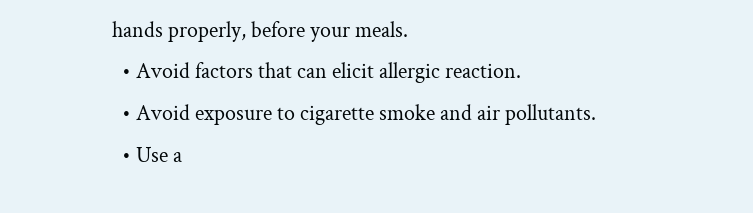hands properly, before your meals.
  • Avoid factors that can elicit allergic reaction.
  • Avoid exposure to cigarette smoke and air pollutants.
  • Use a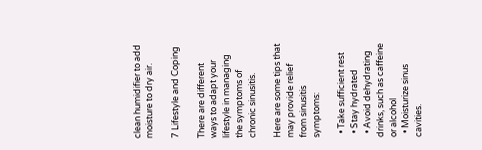clean humidifier to add moisture to dry air.

7 Lifestyle and Coping

There are different ways to adapt your lifestyle in managing the symptoms of chronic sinusitis.

Here are some tips that may provide relief from sinusitis symptoms:

  • Take sufficient rest
  • Stay hydrated
  • Avoid dehydrating drinks, such as caffeine or alcohol
  • Moisturize sinus cavities.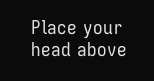Place your head above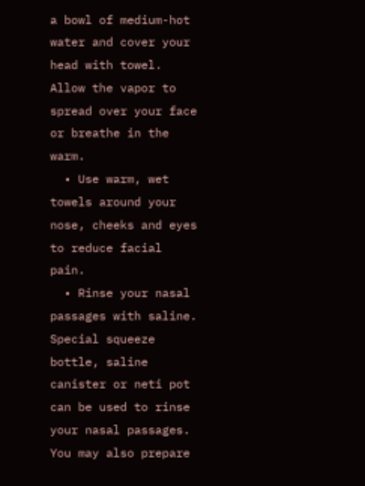a bowl of medium-hot water and cover your head with towel. Allow the vapor to spread over your face or breathe in the warm.
  • Use warm, wet towels around your nose, cheeks and eyes to reduce facial pain.
  • Rinse your nasal passages with saline. Special squeeze bottle, saline canister or neti pot can be used to rinse your nasal passages. You may also prepare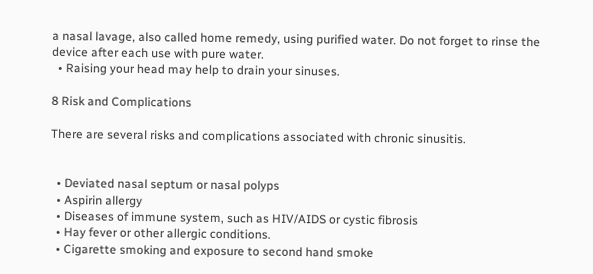a nasal lavage, also called home remedy, using purified water. Do not forget to rinse the device after each use with pure water.
  • Raising your head may help to drain your sinuses.

8 Risk and Complications

There are several risks and complications associated with chronic sinusitis.


  • Deviated nasal septum or nasal polyps
  • Aspirin allergy
  • Diseases of immune system, such as HIV/AIDS or cystic fibrosis
  • Hay fever or other allergic conditions.
  • Cigarette smoking and exposure to second hand smoke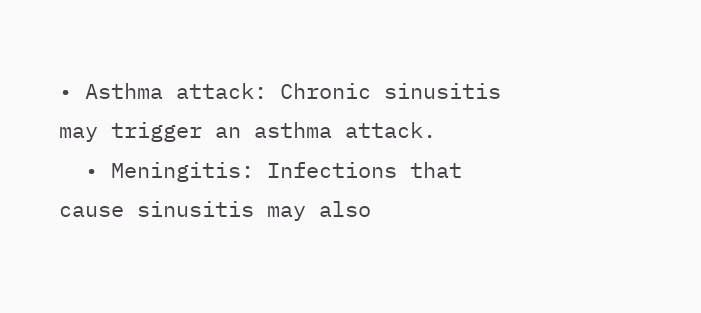• Asthma attack: Chronic sinusitis may trigger an asthma attack.
  • Meningitis: Infections that cause sinusitis may also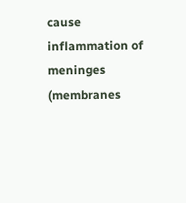cause inflammation of meninges (membranes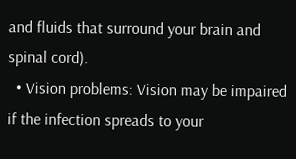and fluids that surround your brain and spinal cord).
  • Vision problems: Vision may be impaired if the infection spreads to your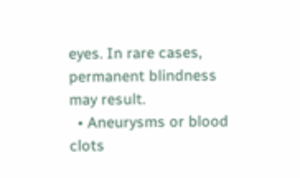eyes. In rare cases, permanent blindness may result.
  • Aneurysms or blood clots